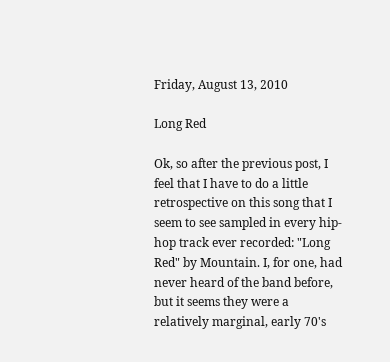Friday, August 13, 2010

Long Red

Ok, so after the previous post, I feel that I have to do a little retrospective on this song that I seem to see sampled in every hip-hop track ever recorded: "Long Red" by Mountain. I, for one, had never heard of the band before, but it seems they were a relatively marginal, early 70's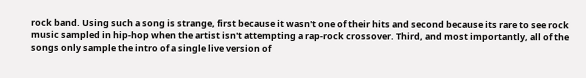rock band. Using such a song is strange, first because it wasn't one of their hits and second because its rare to see rock music sampled in hip-hop when the artist isn't attempting a rap-rock crossover. Third, and most importantly, all of the songs only sample the intro of a single live version of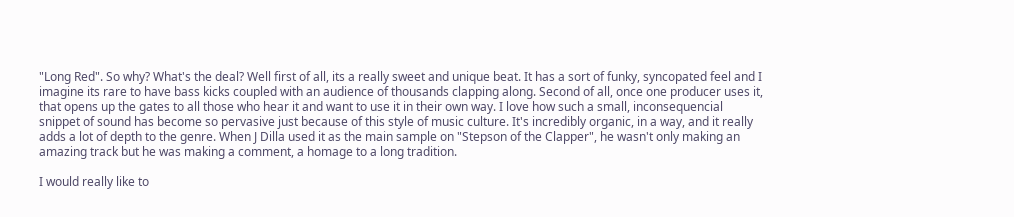"Long Red". So why? What's the deal? Well first of all, its a really sweet and unique beat. It has a sort of funky, syncopated feel and I imagine its rare to have bass kicks coupled with an audience of thousands clapping along. Second of all, once one producer uses it, that opens up the gates to all those who hear it and want to use it in their own way. I love how such a small, inconsequencial snippet of sound has become so pervasive just because of this style of music culture. It's incredibly organic, in a way, and it really adds a lot of depth to the genre. When J Dilla used it as the main sample on "Stepson of the Clapper", he wasn't only making an amazing track but he was making a comment, a homage to a long tradition.

I would really like to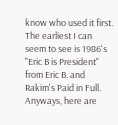know who used it first. The earliest I can seem to see is 1986's "Eric B is President" from Eric B. and Rakim's Paid in Full. Anyways, here are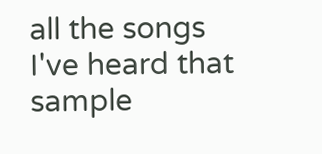all the songs I've heard that sample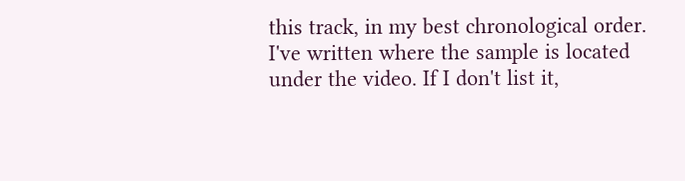this track, in my best chronological order. I've written where the sample is located under the video. If I don't list it,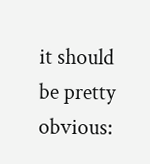it should be pretty obvious: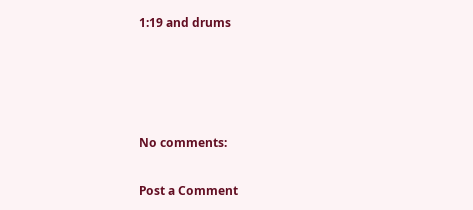1:19 and drums




No comments:

Post a Comment